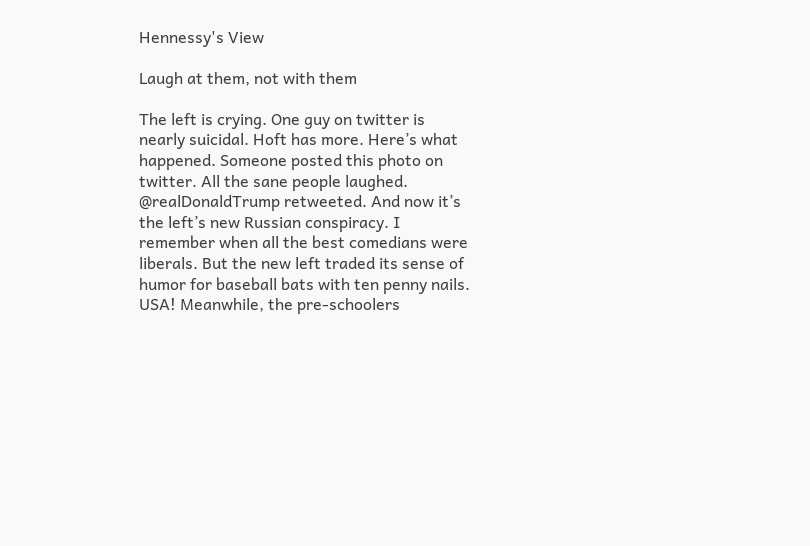Hennessy's View

Laugh at them, not with them

The left is crying. One guy on twitter is nearly suicidal. Hoft has more. Here’s what happened. Someone posted this photo on twitter. All the sane people laughed. @realDonaldTrump retweeted. And now it’s the left’s new Russian conspiracy. I remember when all the best comedians were liberals. But the new left traded its sense of humor for baseball bats with ten penny nails. USA! Meanwhile, the pre-schoolers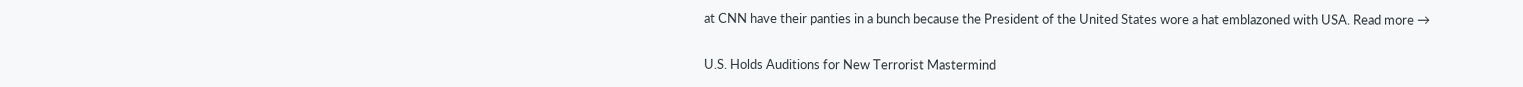at CNN have their panties in a bunch because the President of the United States wore a hat emblazoned with USA. Read more →

U.S. Holds Auditions for New Terrorist Mastermind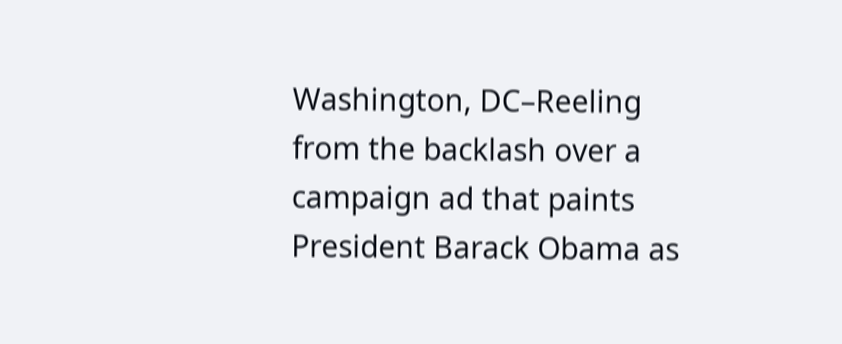Washington, DC–Reeling from the backlash over a campaign ad that paints President Barack Obama as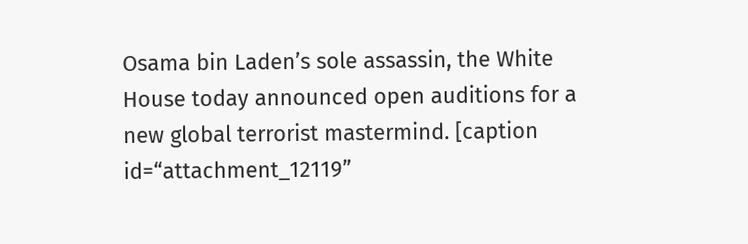Osama bin Laden’s sole assassin, the White House today announced open auditions for a new global terrorist mastermind. [caption id=“attachment_12119”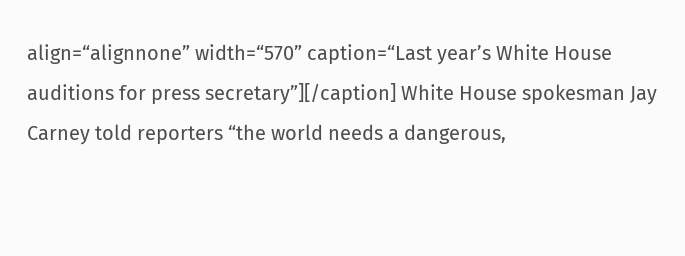align=“alignnone” width=“570” caption=“Last year’s White House auditions for press secretary”][/caption] White House spokesman Jay Carney told reporters “the world needs a dangerous,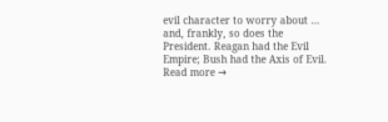evil character to worry about … and, frankly, so does the President. Reagan had the Evil Empire; Bush had the Axis of Evil. Read more →